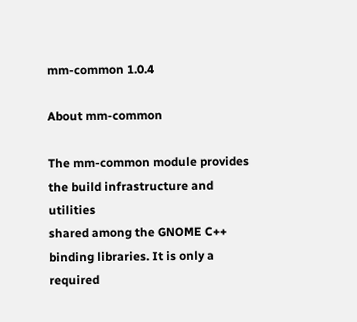mm-common 1.0.4

About mm-common

The mm-common module provides the build infrastructure and utilities
shared among the GNOME C++ binding libraries. It is only a required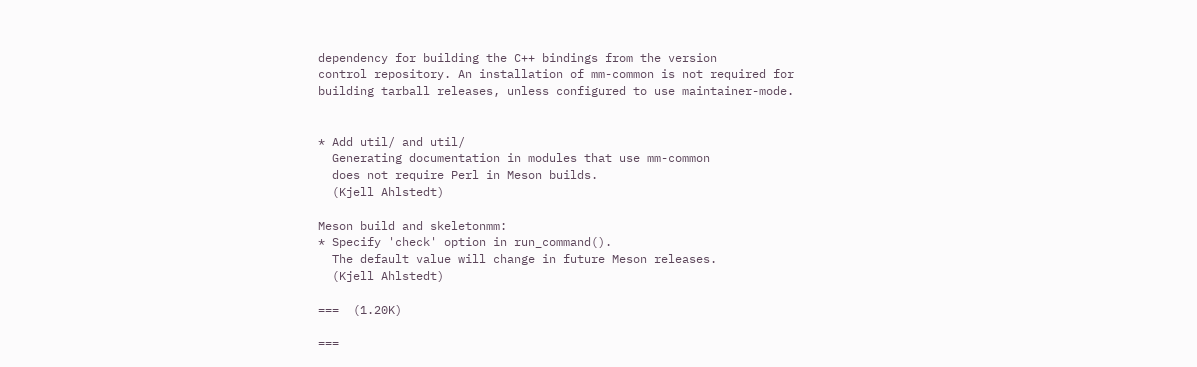dependency for building the C++ bindings from the version
control repository. An installation of mm-common is not required for
building tarball releases, unless configured to use maintainer-mode.


* Add util/ and util/
  Generating documentation in modules that use mm-common
  does not require Perl in Meson builds.
  (Kjell Ahlstedt)

Meson build and skeletonmm:
* Specify 'check' option in run_command().
  The default value will change in future Meson releases.
  (Kjell Ahlstedt)

===  (1.20K)

===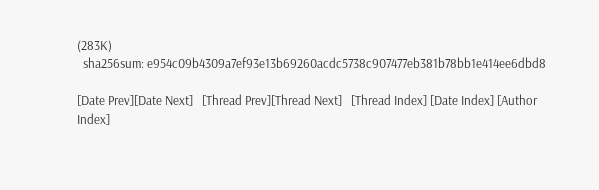(283K)
  sha256sum: e954c09b4309a7ef93e13b69260acdc5738c907477eb381b78bb1e414ee6dbd8

[Date Prev][Date Next]   [Thread Prev][Thread Next]   [Thread Index] [Date Index] [Author Index]